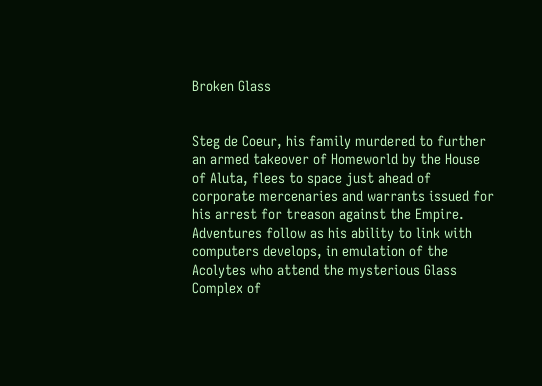Broken Glass


Steg de Coeur, his family murdered to further an armed takeover of Homeworld by the House of Aluta, flees to space just ahead of corporate mercenaries and warrants issued for his arrest for treason against the Empire. Adventures follow as his ability to link with computers develops, in emulation of the Acolytes who attend the mysterious Glass Complex of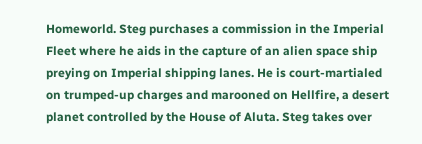Homeworld. Steg purchases a commission in the Imperial Fleet where he aids in the capture of an alien space ship preying on Imperial shipping lanes. He is court-martialed on trumped-up charges and marooned on Hellfire, a desert planet controlled by the House of Aluta. Steg takes over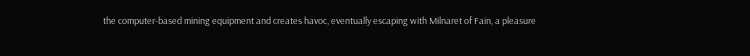the computer-based mining equipment and creates havoc, eventually escaping with Milnaret of Fain, a pleasure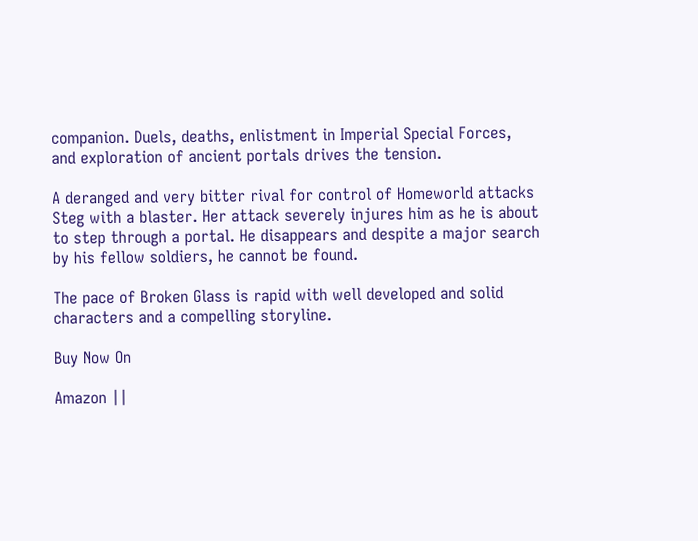companion. Duels, deaths, enlistment in Imperial Special Forces, and exploration of ancient portals drives the tension.

A deranged and very bitter rival for control of Homeworld attacks Steg with a blaster. Her attack severely injures him as he is about to step through a portal. He disappears and despite a major search by his fellow soldiers, he cannot be found.

The pace of Broken Glass is rapid with well developed and solid characters and a compelling storyline.

Buy Now On

Amazon ||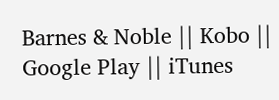Barnes & Noble || Kobo || Google Play || iTunes